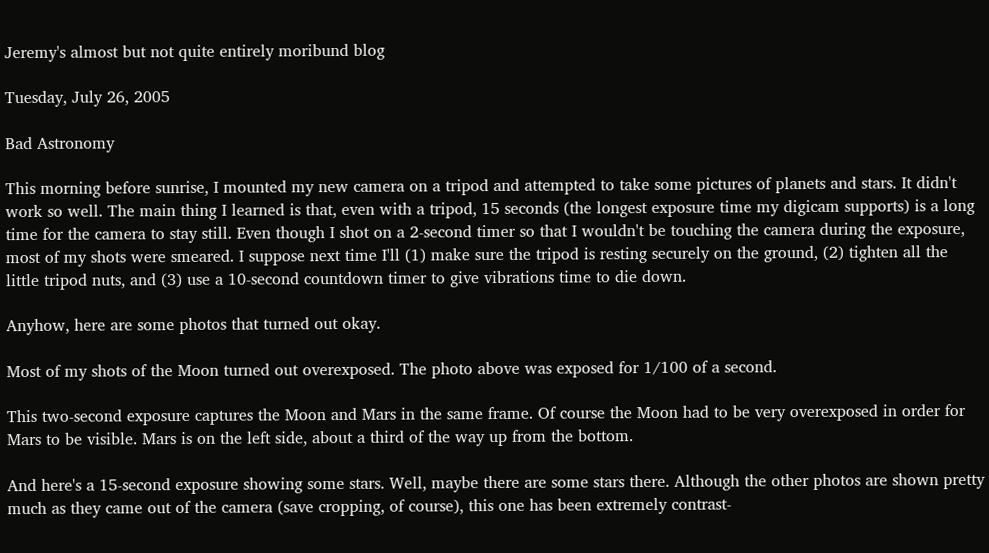Jeremy's almost but not quite entirely moribund blog

Tuesday, July 26, 2005

Bad Astronomy

This morning before sunrise, I mounted my new camera on a tripod and attempted to take some pictures of planets and stars. It didn't work so well. The main thing I learned is that, even with a tripod, 15 seconds (the longest exposure time my digicam supports) is a long time for the camera to stay still. Even though I shot on a 2-second timer so that I wouldn't be touching the camera during the exposure, most of my shots were smeared. I suppose next time I'll (1) make sure the tripod is resting securely on the ground, (2) tighten all the little tripod nuts, and (3) use a 10-second countdown timer to give vibrations time to die down.

Anyhow, here are some photos that turned out okay.

Most of my shots of the Moon turned out overexposed. The photo above was exposed for 1/100 of a second.

This two-second exposure captures the Moon and Mars in the same frame. Of course the Moon had to be very overexposed in order for Mars to be visible. Mars is on the left side, about a third of the way up from the bottom.

And here's a 15-second exposure showing some stars. Well, maybe there are some stars there. Although the other photos are shown pretty much as they came out of the camera (save cropping, of course), this one has been extremely contrast-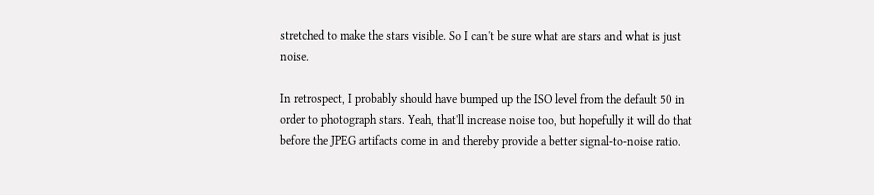stretched to make the stars visible. So I can't be sure what are stars and what is just noise.

In retrospect, I probably should have bumped up the ISO level from the default 50 in order to photograph stars. Yeah, that'll increase noise too, but hopefully it will do that before the JPEG artifacts come in and thereby provide a better signal-to-noise ratio.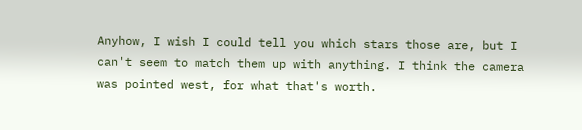Anyhow, I wish I could tell you which stars those are, but I can't seem to match them up with anything. I think the camera was pointed west, for what that's worth.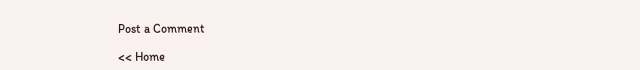Post a Comment

<< Home